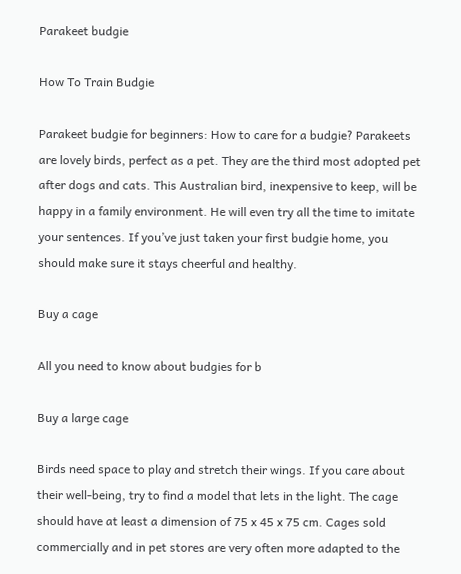Parakeet budgie

How To Train Budgie

Parakeet budgie for beginners: How to care for a budgie? Parakeets are lovely birds, perfect as a pet. They are the third most adopted pet after dogs and cats. This Australian bird, inexpensive to keep, will be happy in a family environment. He will even try all the time to imitate your sentences. If you’ve just taken your first budgie home, you should make sure it stays cheerful and healthy.

Buy a cage

All you need to know about budgies for b

Buy a large cage

Birds need space to play and stretch their wings. If you care about their well-being, try to find a model that lets in the light. The cage should have at least a dimension of 75 x 45 x 75 cm. Cages sold commercially and in pet stores are very often more adapted to the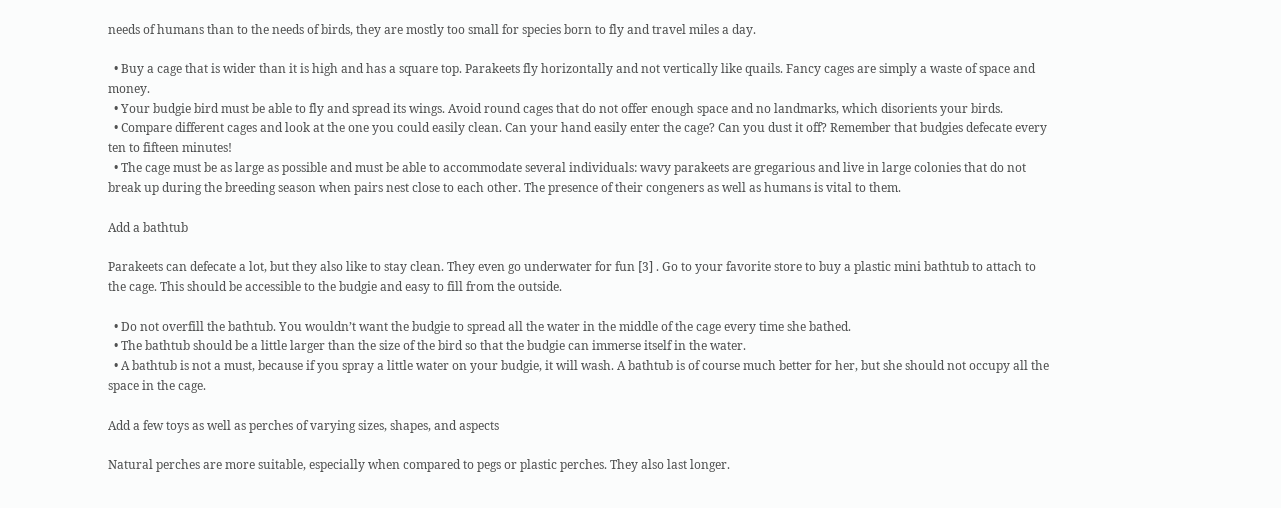needs of humans than to the needs of birds, they are mostly too small for species born to fly and travel miles a day.

  • Buy a cage that is wider than it is high and has a square top. Parakeets fly horizontally and not vertically like quails. Fancy cages are simply a waste of space and money.
  • Your budgie bird must be able to fly and spread its wings. Avoid round cages that do not offer enough space and no landmarks, which disorients your birds.
  • Compare different cages and look at the one you could easily clean. Can your hand easily enter the cage? Can you dust it off? Remember that budgies defecate every ten to fifteen minutes!
  • The cage must be as large as possible and must be able to accommodate several individuals: wavy parakeets are gregarious and live in large colonies that do not break up during the breeding season when pairs nest close to each other. The presence of their congeners as well as humans is vital to them.

Add a bathtub

Parakeets can defecate a lot, but they also like to stay clean. They even go underwater for fun [3] . Go to your favorite store to buy a plastic mini bathtub to attach to the cage. This should be accessible to the budgie and easy to fill from the outside.

  • Do not overfill the bathtub. You wouldn’t want the budgie to spread all the water in the middle of the cage every time she bathed.
  • The bathtub should be a little larger than the size of the bird so that the budgie can immerse itself in the water.
  • A bathtub is not a must, because if you spray a little water on your budgie, it will wash. A bathtub is of course much better for her, but she should not occupy all the space in the cage.

Add a few toys as well as perches of varying sizes, shapes, and aspects

Natural perches are more suitable, especially when compared to pegs or plastic perches. They also last longer.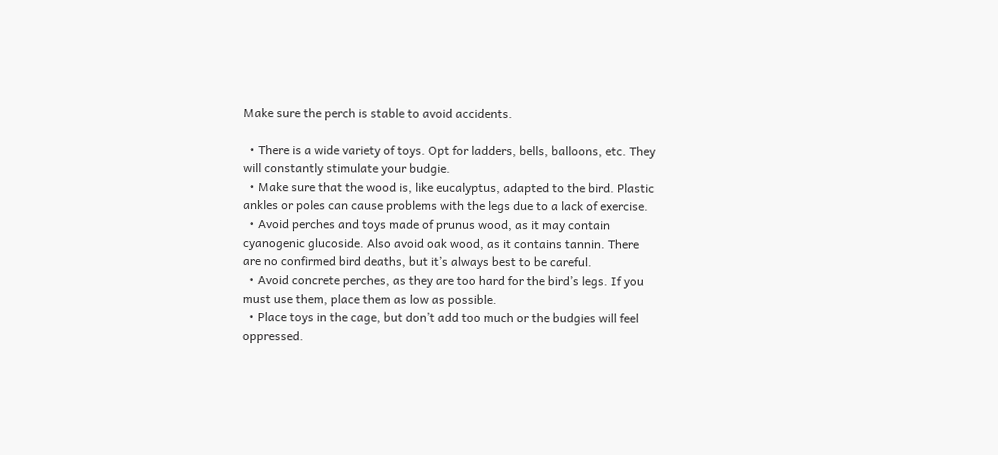Make sure the perch is stable to avoid accidents.

  • There is a wide variety of toys. Opt for ladders, bells, balloons, etc. They will constantly stimulate your budgie.
  • Make sure that the wood is, like eucalyptus, adapted to the bird. Plastic ankles or poles can cause problems with the legs due to a lack of exercise.
  • Avoid perches and toys made of prunus wood, as it may contain cyanogenic glucoside. Also avoid oak wood, as it contains tannin. There are no confirmed bird deaths, but it’s always best to be careful.
  • Avoid concrete perches, as they are too hard for the bird’s legs. If you must use them, place them as low as possible.
  • Place toys in the cage, but don’t add too much or the budgies will feel oppressed.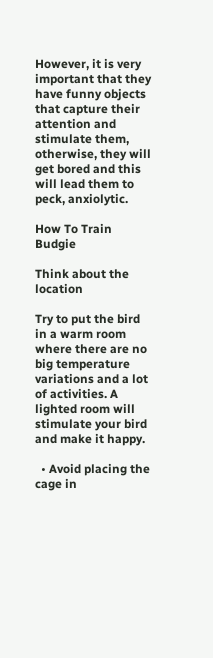However, it is very important that they have funny objects that capture their attention and stimulate them, otherwise, they will get bored and this will lead them to peck, anxiolytic.

How To Train Budgie

Think about the location

Try to put the bird in a warm room where there are no big temperature variations and a lot of activities. A lighted room will stimulate your bird and make it happy.

  • Avoid placing the cage in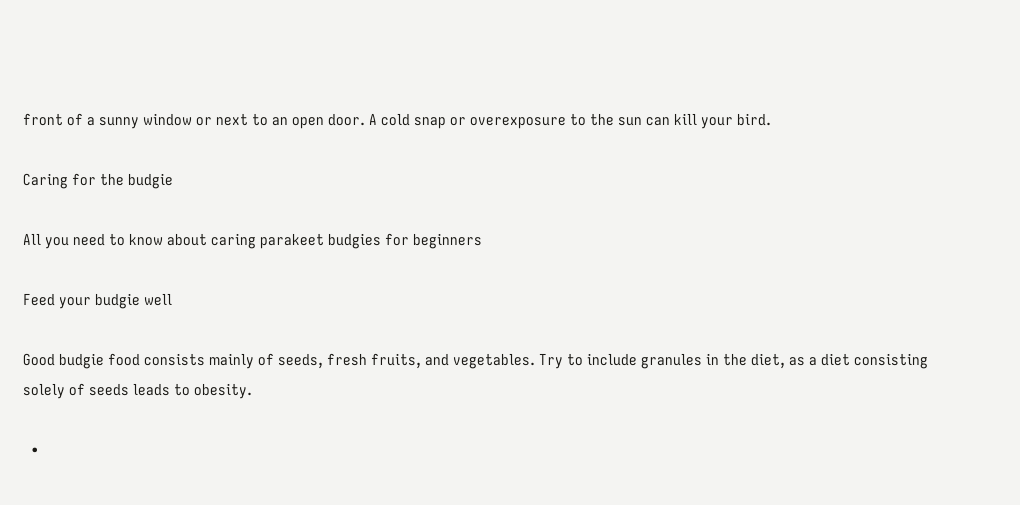front of a sunny window or next to an open door. A cold snap or overexposure to the sun can kill your bird.

Caring for the budgie

All you need to know about caring parakeet budgies for beginners

Feed your budgie well

Good budgie food consists mainly of seeds, fresh fruits, and vegetables. Try to include granules in the diet, as a diet consisting solely of seeds leads to obesity.

  •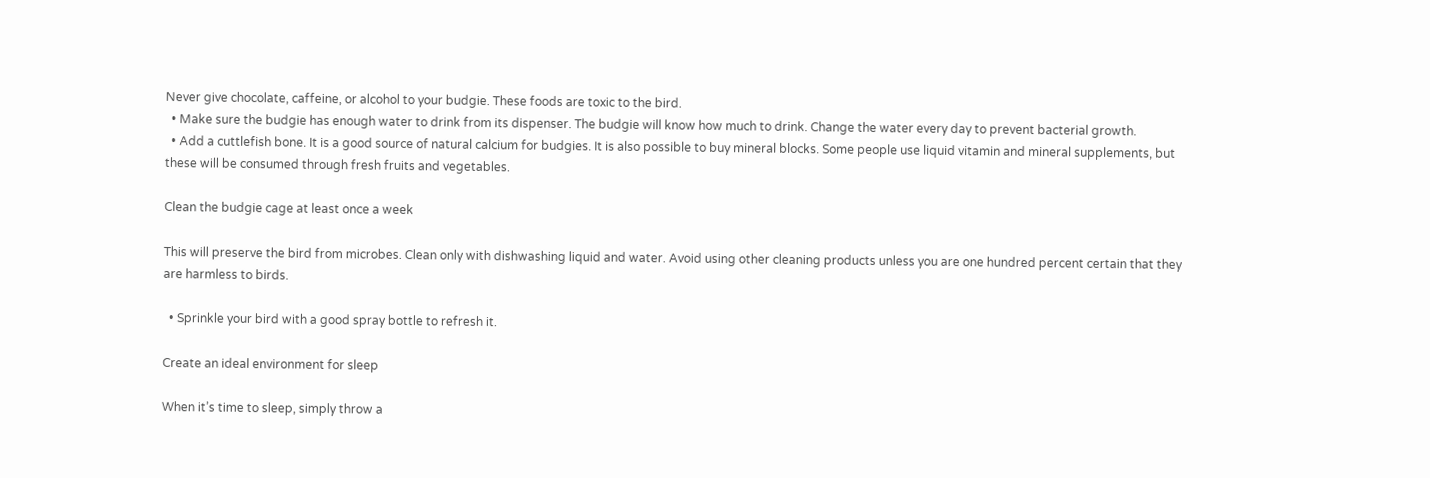Never give chocolate, caffeine, or alcohol to your budgie. These foods are toxic to the bird.
  • Make sure the budgie has enough water to drink from its dispenser. The budgie will know how much to drink. Change the water every day to prevent bacterial growth.
  • Add a cuttlefish bone. It is a good source of natural calcium for budgies. It is also possible to buy mineral blocks. Some people use liquid vitamin and mineral supplements, but these will be consumed through fresh fruits and vegetables.

Clean the budgie cage at least once a week

This will preserve the bird from microbes. Clean only with dishwashing liquid and water. Avoid using other cleaning products unless you are one hundred percent certain that they are harmless to birds.

  • Sprinkle your bird with a good spray bottle to refresh it.

Create an ideal environment for sleep

When it’s time to sleep, simply throw a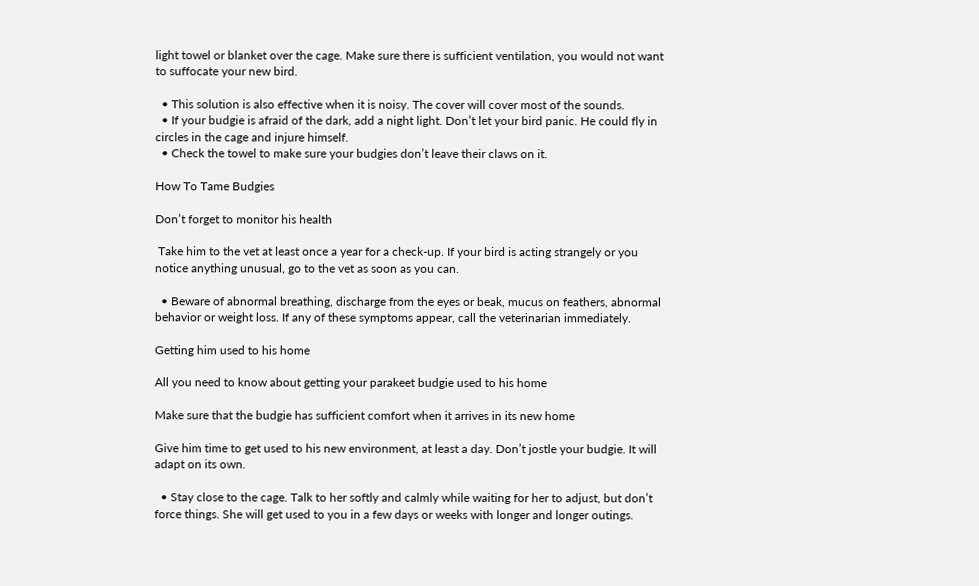light towel or blanket over the cage. Make sure there is sufficient ventilation, you would not want to suffocate your new bird.

  • This solution is also effective when it is noisy. The cover will cover most of the sounds.
  • If your budgie is afraid of the dark, add a night light. Don’t let your bird panic. He could fly in circles in the cage and injure himself.
  • Check the towel to make sure your budgies don’t leave their claws on it.

How To Tame Budgies

Don’t forget to monitor his health

 Take him to the vet at least once a year for a check-up. If your bird is acting strangely or you notice anything unusual, go to the vet as soon as you can.

  • Beware of abnormal breathing, discharge from the eyes or beak, mucus on feathers, abnormal behavior or weight loss. If any of these symptoms appear, call the veterinarian immediately.

Getting him used to his home

All you need to know about getting your parakeet budgie used to his home

Make sure that the budgie has sufficient comfort when it arrives in its new home

Give him time to get used to his new environment, at least a day. Don’t jostle your budgie. It will adapt on its own.

  • Stay close to the cage. Talk to her softly and calmly while waiting for her to adjust, but don’t force things. She will get used to you in a few days or weeks with longer and longer outings.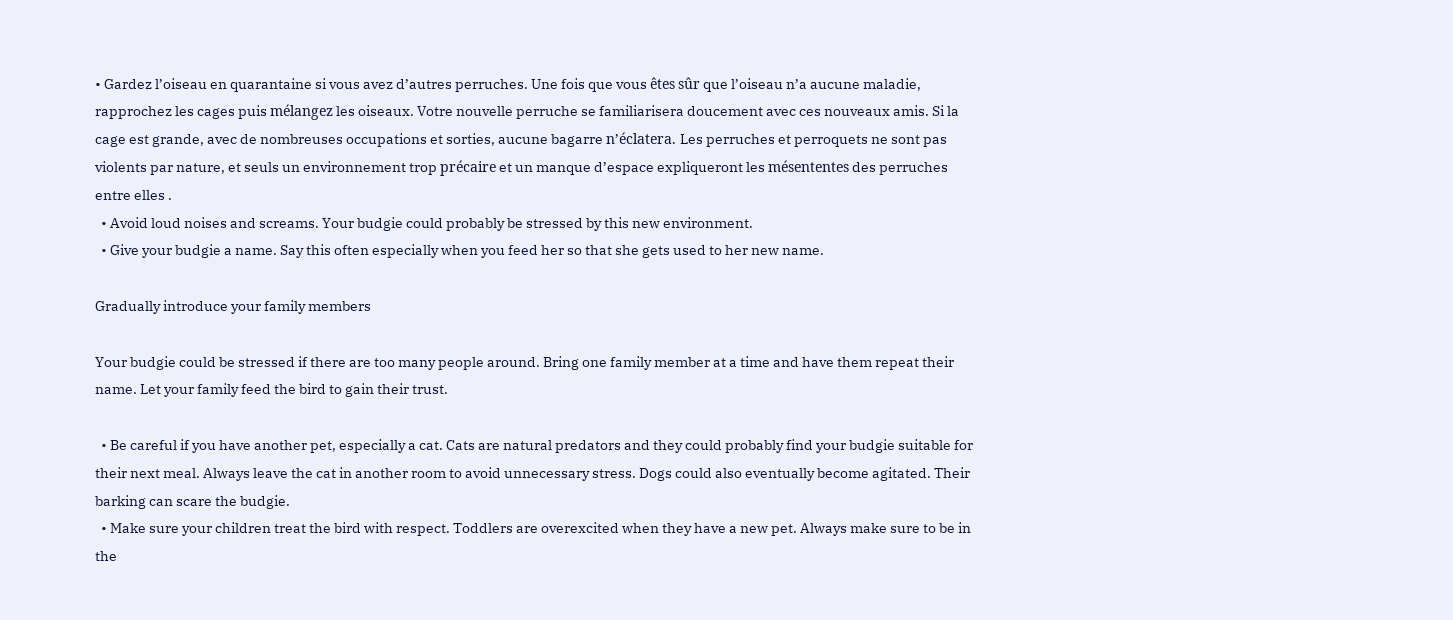• Gardez l’oiseau en quarantaine si vous avez d’autres perruches. Une fois que vous êtes sûr que l’oiseau n’a aucune maladie, rapprochez les cages puis mélangez les oiseaux. Votre nouvelle perruche se familiarisera doucement avec ces nouveaux amis. Si la cage est grande, avec de nombreuses occupations et sorties, aucune bagarre n’éclatera. Les perruches et perroquets ne sont pas violents par nature, et seuls un environnement trop précaire et un manque d’espace expliqueront les mésententes des perruches entre elles .
  • Avoid loud noises and screams. Your budgie could probably be stressed by this new environment.
  • Give your budgie a name. Say this often especially when you feed her so that she gets used to her new name.

Gradually introduce your family members

Your budgie could be stressed if there are too many people around. Bring one family member at a time and have them repeat their name. Let your family feed the bird to gain their trust.

  • Be careful if you have another pet, especially a cat. Cats are natural predators and they could probably find your budgie suitable for their next meal. Always leave the cat in another room to avoid unnecessary stress. Dogs could also eventually become agitated. Their barking can scare the budgie.
  • Make sure your children treat the bird with respect. Toddlers are overexcited when they have a new pet. Always make sure to be in the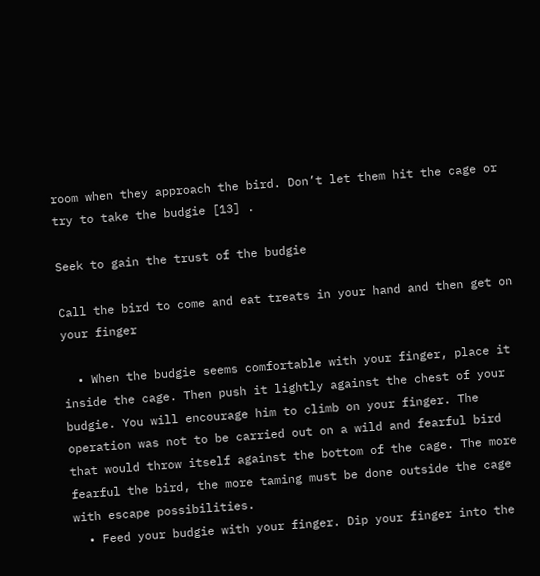room when they approach the bird. Don’t let them hit the cage or try to take the budgie [13] .

Seek to gain the trust of the budgie

Call the bird to come and eat treats in your hand and then get on your finger

  • When the budgie seems comfortable with your finger, place it inside the cage. Then push it lightly against the chest of your budgie. You will encourage him to climb on your finger. The operation was not to be carried out on a wild and fearful bird that would throw itself against the bottom of the cage. The more fearful the bird, the more taming must be done outside the cage with escape possibilities.
  • Feed your budgie with your finger. Dip your finger into the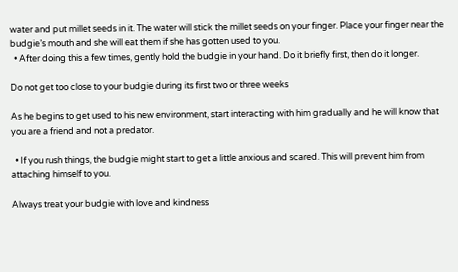water and put millet seeds in it. The water will stick the millet seeds on your finger. Place your finger near the budgie’s mouth and she will eat them if she has gotten used to you.
  • After doing this a few times, gently hold the budgie in your hand. Do it briefly first, then do it longer.

Do not get too close to your budgie during its first two or three weeks

As he begins to get used to his new environment, start interacting with him gradually and he will know that you are a friend and not a predator.

  • If you rush things, the budgie might start to get a little anxious and scared. This will prevent him from attaching himself to you.

Always treat your budgie with love and kindness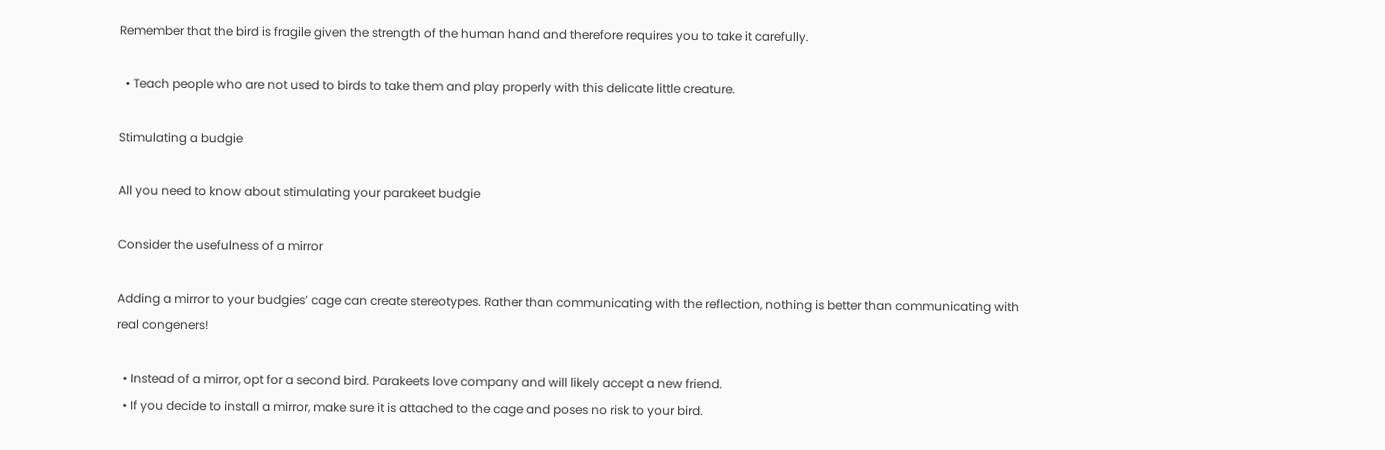Remember that the bird is fragile given the strength of the human hand and therefore requires you to take it carefully.

  • Teach people who are not used to birds to take them and play properly with this delicate little creature.

Stimulating a budgie

All you need to know about stimulating your parakeet budgie

Consider the usefulness of a mirror

Adding a mirror to your budgies’ cage can create stereotypes. Rather than communicating with the reflection, nothing is better than communicating with real congeners!

  • Instead of a mirror, opt for a second bird. Parakeets love company and will likely accept a new friend.
  • If you decide to install a mirror, make sure it is attached to the cage and poses no risk to your bird.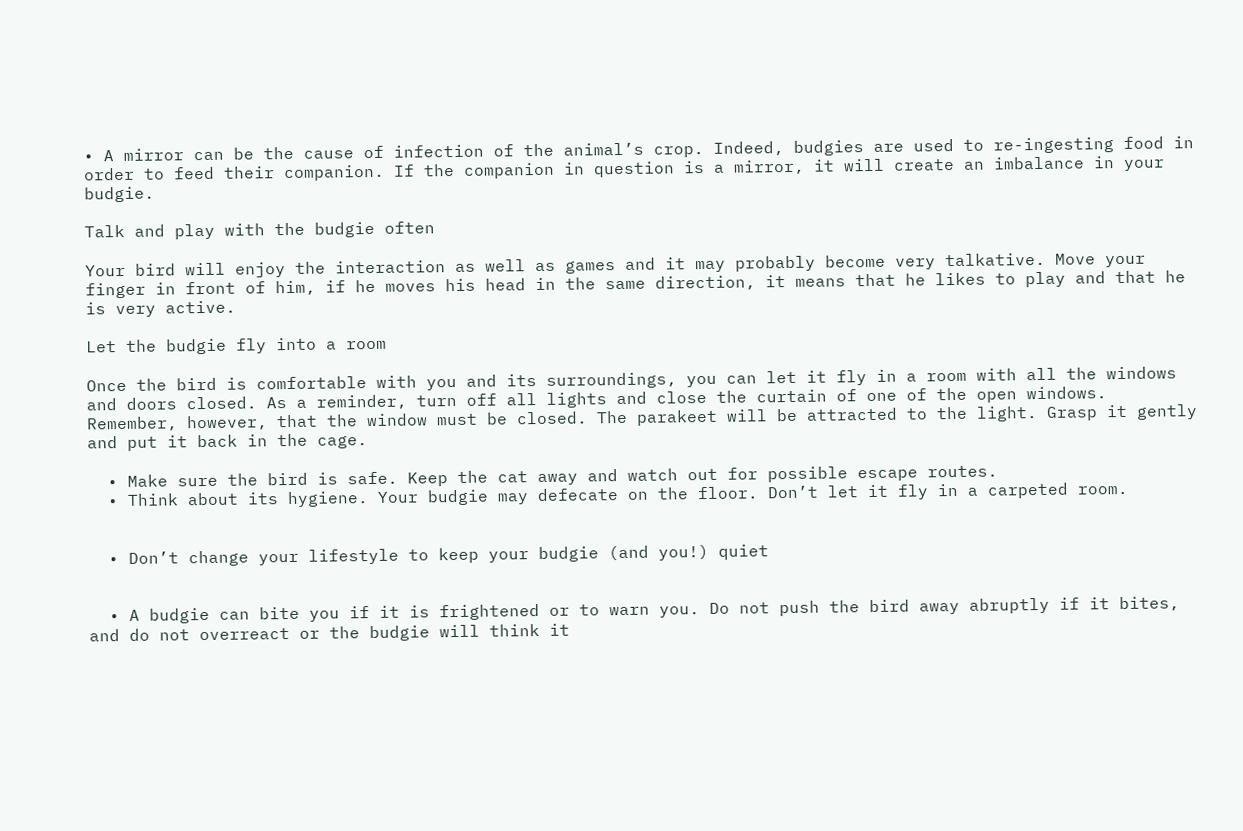• A mirror can be the cause of infection of the animal’s crop. Indeed, budgies are used to re-ingesting food in order to feed their companion. If the companion in question is a mirror, it will create an imbalance in your budgie.

Talk and play with the budgie often

Your bird will enjoy the interaction as well as games and it may probably become very talkative. Move your finger in front of him, if he moves his head in the same direction, it means that he likes to play and that he is very active.

Let the budgie fly into a room

Once the bird is comfortable with you and its surroundings, you can let it fly in a room with all the windows and doors closed. As a reminder, turn off all lights and close the curtain of one of the open windows. Remember, however, that the window must be closed. The parakeet will be attracted to the light. Grasp it gently and put it back in the cage.

  • Make sure the bird is safe. Keep the cat away and watch out for possible escape routes.
  • Think about its hygiene. Your budgie may defecate on the floor. Don’t let it fly in a carpeted room.


  • Don’t change your lifestyle to keep your budgie (and you!) quiet


  • A budgie can bite you if it is frightened or to warn you. Do not push the bird away abruptly if it bites, and do not overreact or the budgie will think it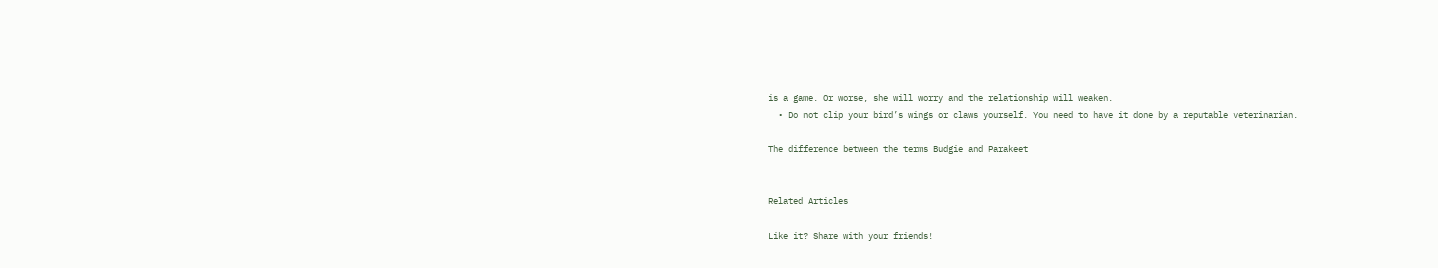is a game. Or worse, she will worry and the relationship will weaken.
  • Do not clip your bird’s wings or claws yourself. You need to have it done by a reputable veterinarian.

The difference between the terms Budgie and Parakeet


Related Articles

Like it? Share with your friends!